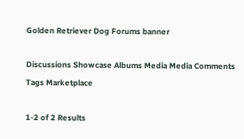Golden Retriever Dog Forums banner

Discussions Showcase Albums Media Media Comments Tags Marketplace

1-2 of 2 Results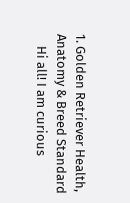1. Golden Retriever Health, Anatomy & Breed Standard
    Hi all! I am curious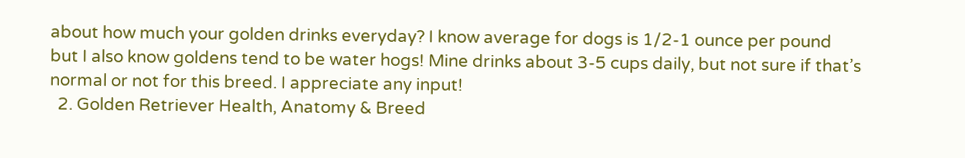about how much your golden drinks everyday? I know average for dogs is 1/2-1 ounce per pound but I also know goldens tend to be water hogs! Mine drinks about 3-5 cups daily, but not sure if that’s normal or not for this breed. I appreciate any input!
  2. Golden Retriever Health, Anatomy & Breed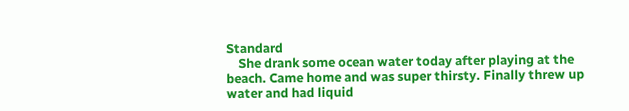Standard
    She drank some ocean water today after playing at the beach. Came home and was super thirsty. Finally threw up water and had liquid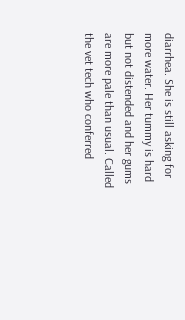diarrhea. She is still asking for more water. Her tummy is hard but not distended and her gums are more pale than usual. Called the vet tech who conferred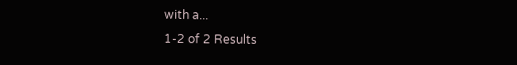with a...
1-2 of 2 Results